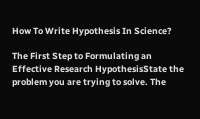How To Write Hypothesis In Science?

The First Step to Formulating an Effective Research HypothesisState the problem you are trying to solve. The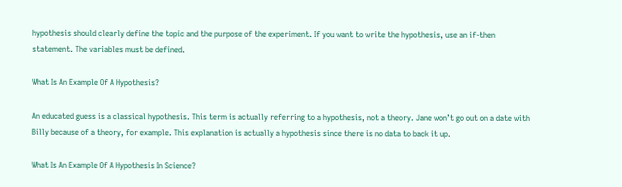hypothesis should clearly define the topic and the purpose of the experiment. If you want to write the hypothesis, use an if-then statement. The variables must be defined.

What Is An Example Of A Hypothesis?

An educated guess is a classical hypothesis. This term is actually referring to a hypothesis, not a theory. Jane won’t go out on a date with Billy because of a theory, for example. This explanation is actually a hypothesis since there is no data to back it up.

What Is An Example Of A Hypothesis In Science?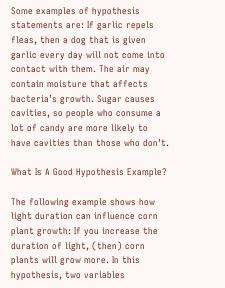Some examples of hypothesis statements are: If garlic repels fleas, then a dog that is given garlic every day will not come into contact with them. The air may contain moisture that affects bacteria’s growth. Sugar causes cavities, so people who consume a lot of candy are more likely to have cavities than those who don’t.

What Is A Good Hypothesis Example?

The following example shows how light duration can influence corn plant growth: If you increase the duration of light, (then) corn plants will grow more. In this hypothesis, two variables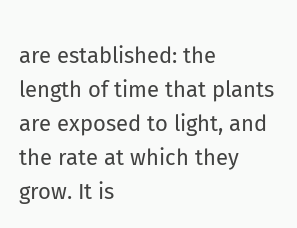are established: the length of time that plants are exposed to light, and the rate at which they grow. It is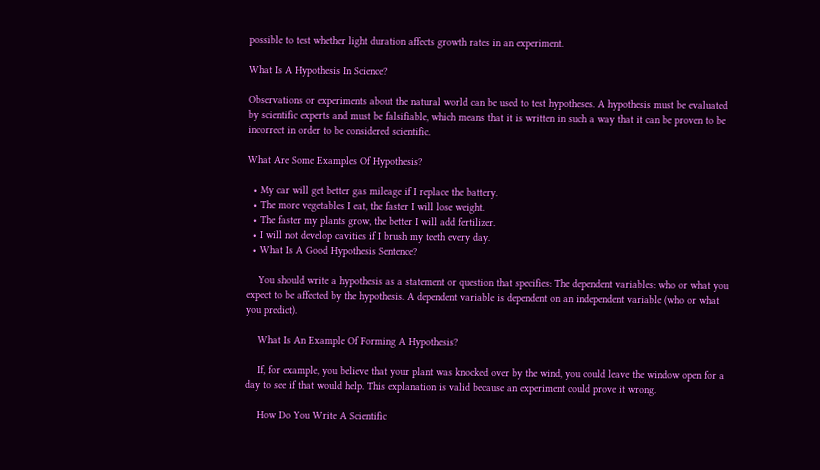possible to test whether light duration affects growth rates in an experiment.

What Is A Hypothesis In Science?

Observations or experiments about the natural world can be used to test hypotheses. A hypothesis must be evaluated by scientific experts and must be falsifiable, which means that it is written in such a way that it can be proven to be incorrect in order to be considered scientific.

What Are Some Examples Of Hypothesis?

  • My car will get better gas mileage if I replace the battery.
  • The more vegetables I eat, the faster I will lose weight.
  • The faster my plants grow, the better I will add fertilizer.
  • I will not develop cavities if I brush my teeth every day.
  • What Is A Good Hypothesis Sentence?

    You should write a hypothesis as a statement or question that specifies: The dependent variables: who or what you expect to be affected by the hypothesis. A dependent variable is dependent on an independent variable (who or what you predict).

    What Is An Example Of Forming A Hypothesis?

    If, for example, you believe that your plant was knocked over by the wind, you could leave the window open for a day to see if that would help. This explanation is valid because an experiment could prove it wrong.

    How Do You Write A Scientific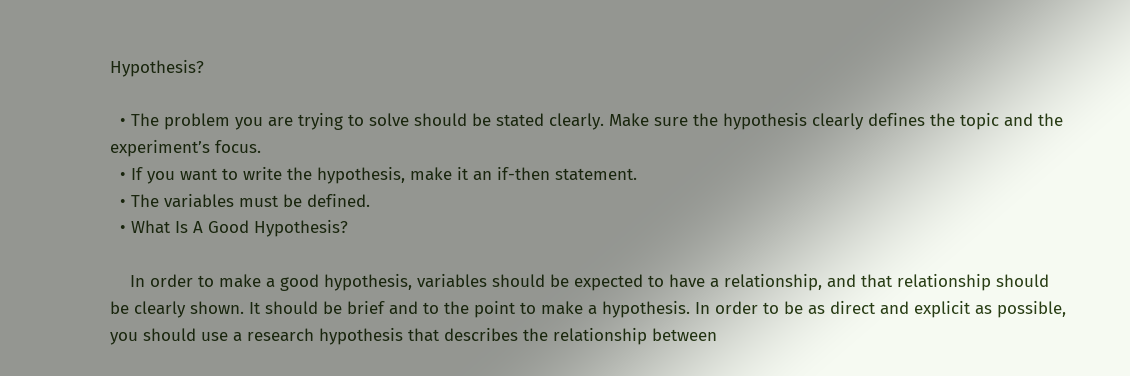Hypothesis?

  • The problem you are trying to solve should be stated clearly. Make sure the hypothesis clearly defines the topic and the experiment’s focus.
  • If you want to write the hypothesis, make it an if-then statement.
  • The variables must be defined.
  • What Is A Good Hypothesis?

    In order to make a good hypothesis, variables should be expected to have a relationship, and that relationship should be clearly shown. It should be brief and to the point to make a hypothesis. In order to be as direct and explicit as possible, you should use a research hypothesis that describes the relationship between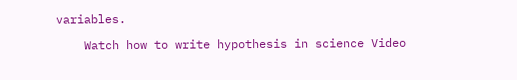variables.

    Watch how to write hypothesis in science Video